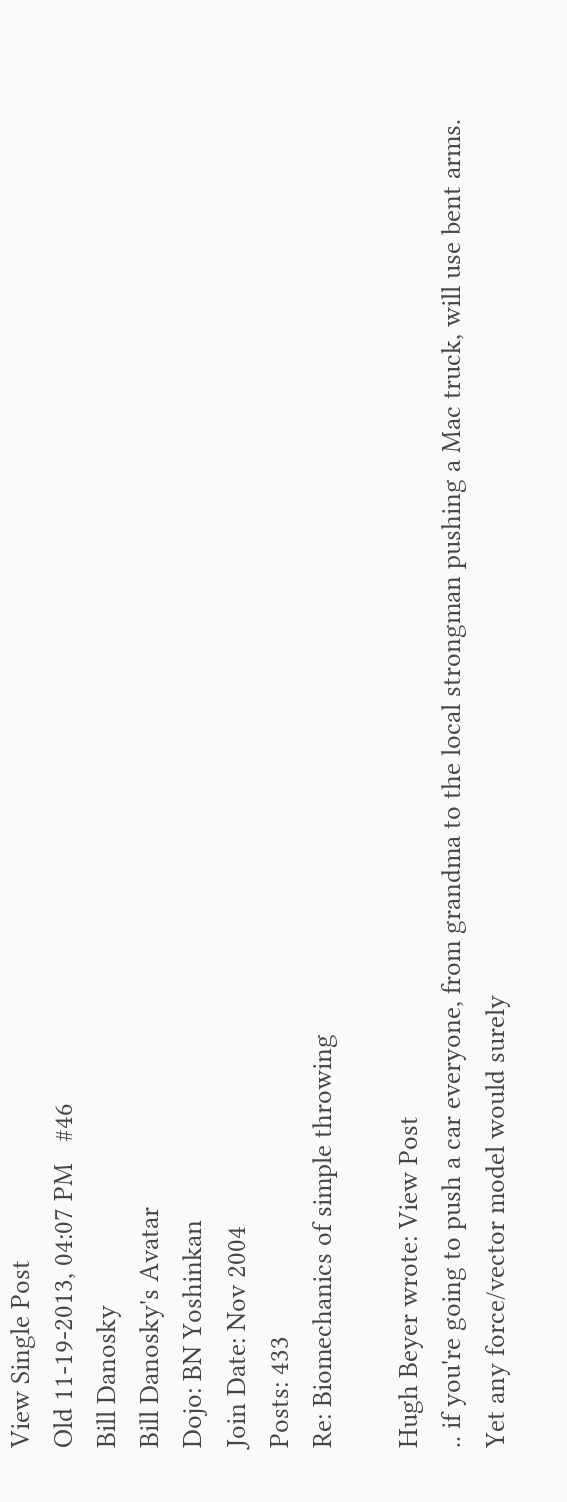View Single Post
Old 11-19-2013, 04:07 PM   #46
Bill Danosky
Bill Danosky's Avatar
Dojo: BN Yoshinkan
Join Date: Nov 2004
Posts: 433
Re: Biomechanics of simple throwing

Hugh Beyer wrote: View Post
.. if you're going to push a car everyone, from grandma to the local strongman pushing a Mac truck, will use bent arms. Yet any force/vector model would surely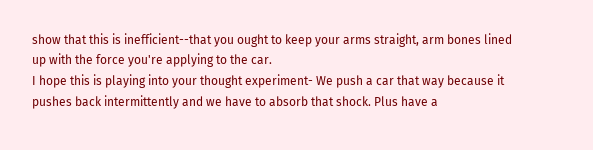show that this is inefficient--that you ought to keep your arms straight, arm bones lined up with the force you're applying to the car.
I hope this is playing into your thought experiment- We push a car that way because it pushes back intermittently and we have to absorb that shock. Plus have a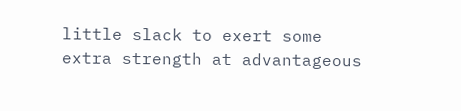little slack to exert some extra strength at advantageous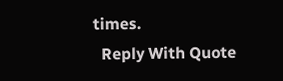times.
  Reply With Quote